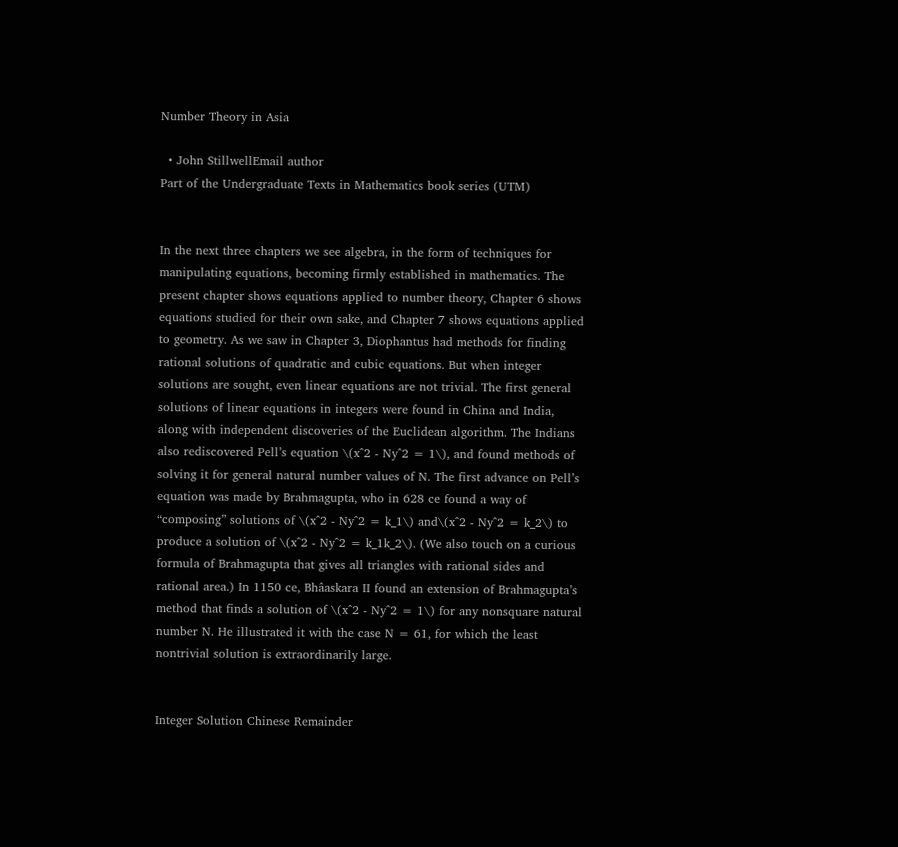Number Theory in Asia

  • John StillwellEmail author
Part of the Undergraduate Texts in Mathematics book series (UTM)


In the next three chapters we see algebra, in the form of techniques for manipulating equations, becoming firmly established in mathematics. The present chapter shows equations applied to number theory, Chapter 6 shows equations studied for their own sake, and Chapter 7 shows equations applied to geometry. As we saw in Chapter 3, Diophantus had methods for finding rational solutions of quadratic and cubic equations. But when integer solutions are sought, even linear equations are not trivial. The first general solutions of linear equations in integers were found in China and India, along with independent discoveries of the Euclidean algorithm. The Indians also rediscovered Pell’s equation \(x^2 - Ny^2 = 1\), and found methods of solving it for general natural number values of N. The first advance on Pell’s equation was made by Brahmagupta, who in 628 ce found a way of “composing” solutions of \(x^2 - Ny^2 = k_1\) and\(x^2 - Ny^2 = k_2\) to produce a solution of \(x^2 - Ny^2 = k_1k_2\). (We also touch on a curious formula of Brahmagupta that gives all triangles with rational sides and rational area.) In 1150 ce, Bhâaskara II found an extension of Brahmagupta’s method that finds a solution of \(x^2 - Ny^2 = 1\) for any nonsquare natural number N. He illustrated it with the case N = 61, for which the least nontrivial solution is extraordinarily large.


Integer Solution Chinese Remainder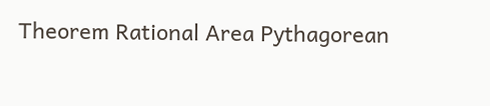Theorem Rational Area Pythagorean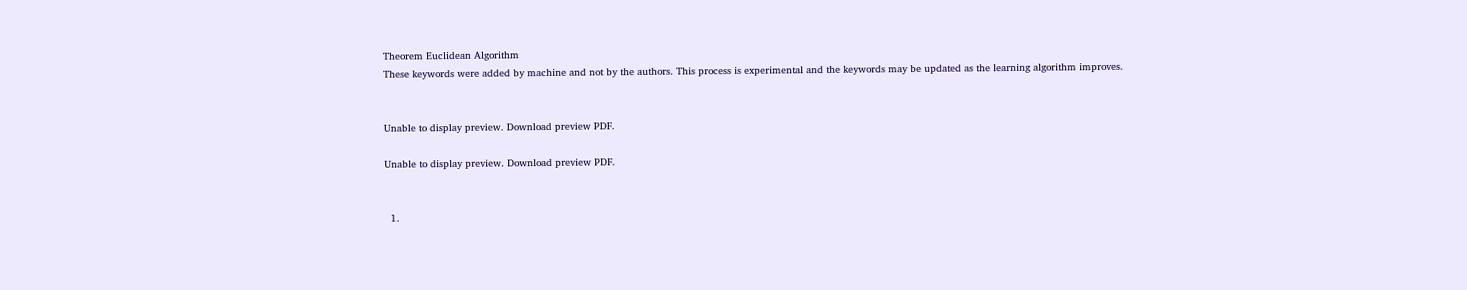Theorem Euclidean Algorithm
These keywords were added by machine and not by the authors. This process is experimental and the keywords may be updated as the learning algorithm improves.


Unable to display preview. Download preview PDF.

Unable to display preview. Download preview PDF.


  1.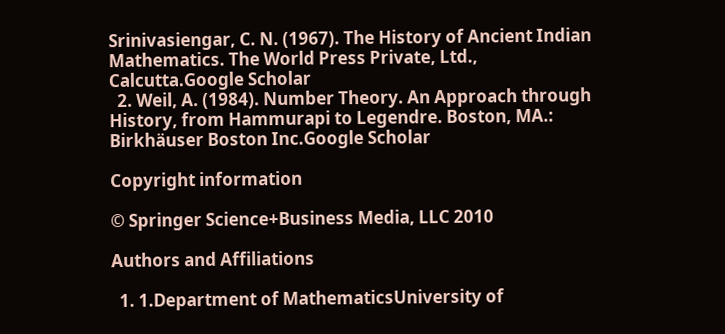Srinivasiengar, C. N. (1967). The History of Ancient Indian Mathematics. The World Press Private, Ltd., Calcutta.Google Scholar
  2. Weil, A. (1984). Number Theory. An Approach through History, from Hammurapi to Legendre. Boston, MA.: Birkhäuser Boston Inc.Google Scholar

Copyright information

© Springer Science+Business Media, LLC 2010

Authors and Affiliations

  1. 1.Department of MathematicsUniversity of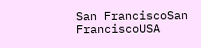San FranciscoSan FranciscoUSA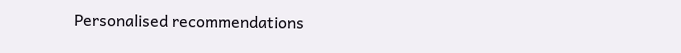Personalised recommendations